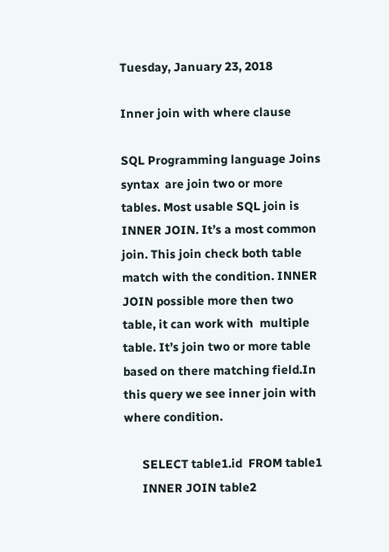Tuesday, January 23, 2018

Inner join with where clause

SQL Programming language Joins syntax  are join two or more tables. Most usable SQL join is INNER JOIN. It’s a most common join. This join check both table match with the condition. INNER JOIN possible more then two table, it can work with  multiple table. It’s join two or more table based on there matching field.In this query we see inner join with where condition.

      SELECT table1.id  FROM table1
      INNER JOIN table2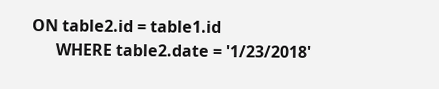ON table2.id = table1.id
      WHERE table2.date = '1/23/2018'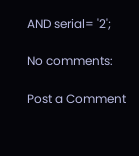AND serial= '2';

No comments:

Post a Comment